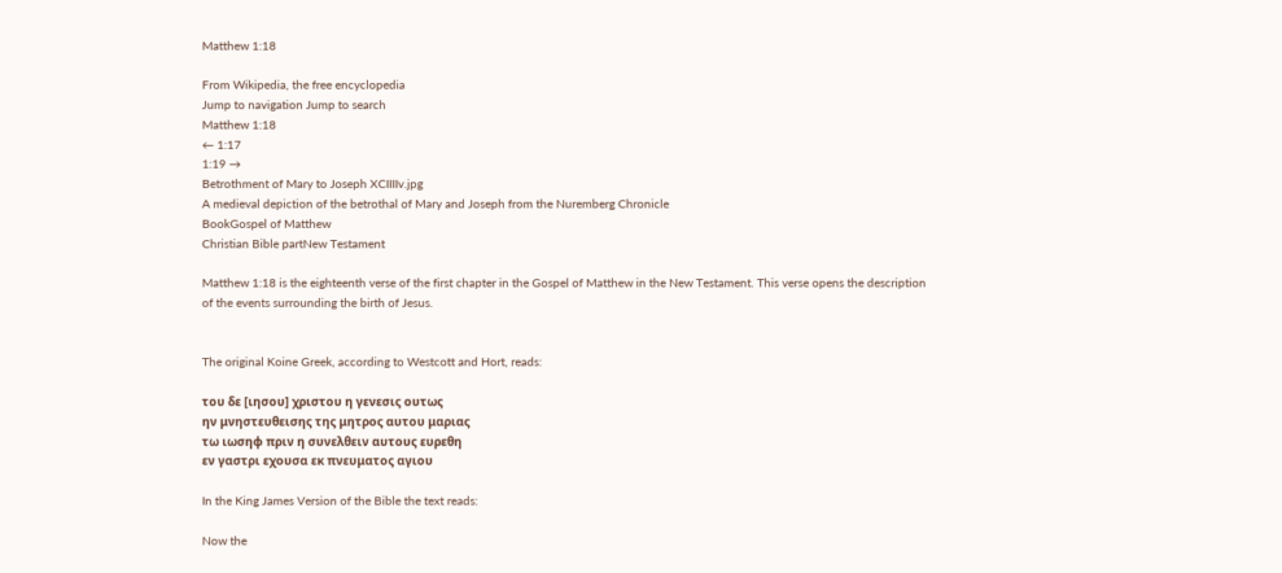Matthew 1:18

From Wikipedia, the free encyclopedia
Jump to navigation Jump to search
Matthew 1:18
← 1:17
1:19 →
Betrothment of Mary to Joseph XCIIIIv.jpg
A medieval depiction of the betrothal of Mary and Joseph from the Nuremberg Chronicle
BookGospel of Matthew
Christian Bible partNew Testament

Matthew 1:18 is the eighteenth verse of the first chapter in the Gospel of Matthew in the New Testament. This verse opens the description of the events surrounding the birth of Jesus.


The original Koine Greek, according to Westcott and Hort, reads:

του δε [ιησου] χριστου η γενεσις ουτως
ην μνηστευθεισης της μητρος αυτου μαριας
τω ιωσηφ πριν η συνελθειν αυτους ευρεθη
εν γαστρι εχουσα εκ πνευματος αγιου

In the King James Version of the Bible the text reads:

Now the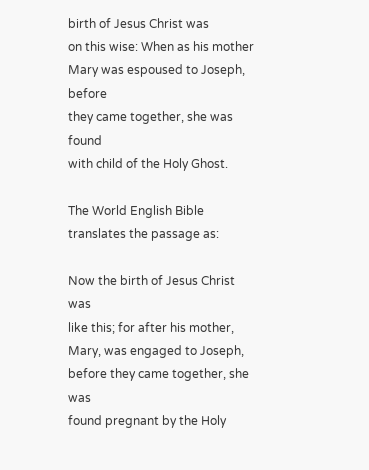birth of Jesus Christ was
on this wise: When as his mother
Mary was espoused to Joseph, before
they came together, she was found
with child of the Holy Ghost.

The World English Bible translates the passage as:

Now the birth of Jesus Christ was
like this; for after his mother,
Mary, was engaged to Joseph,
before they came together, she was
found pregnant by the Holy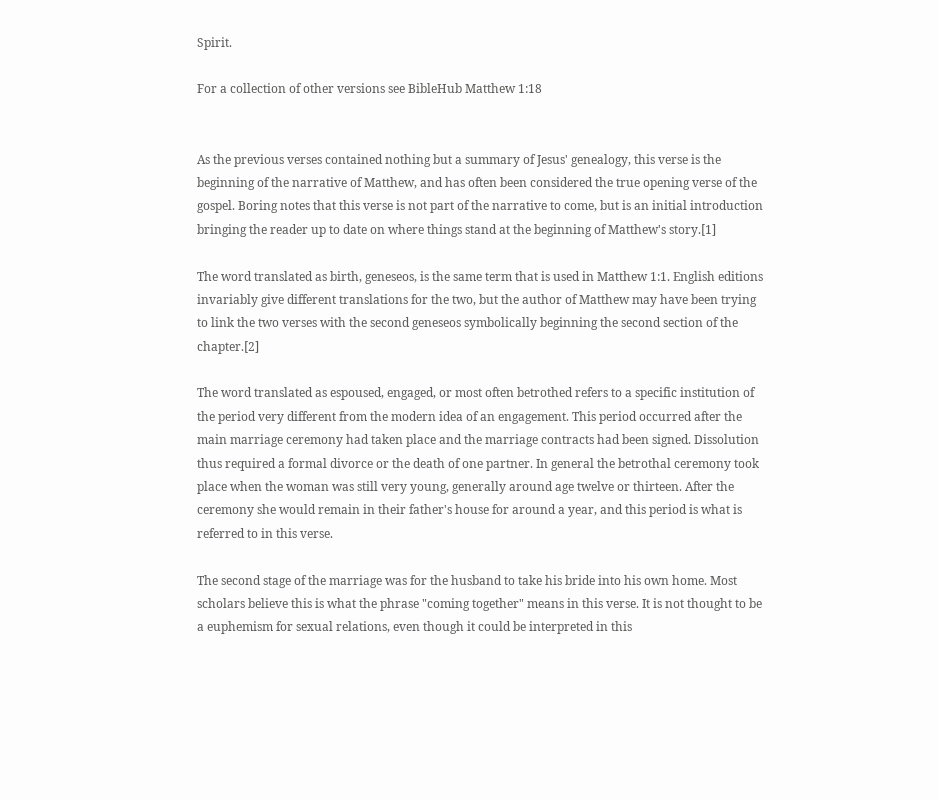Spirit.

For a collection of other versions see BibleHub Matthew 1:18


As the previous verses contained nothing but a summary of Jesus' genealogy, this verse is the beginning of the narrative of Matthew, and has often been considered the true opening verse of the gospel. Boring notes that this verse is not part of the narrative to come, but is an initial introduction bringing the reader up to date on where things stand at the beginning of Matthew's story.[1]

The word translated as birth, geneseos, is the same term that is used in Matthew 1:1. English editions invariably give different translations for the two, but the author of Matthew may have been trying to link the two verses with the second geneseos symbolically beginning the second section of the chapter.[2]

The word translated as espoused, engaged, or most often betrothed refers to a specific institution of the period very different from the modern idea of an engagement. This period occurred after the main marriage ceremony had taken place and the marriage contracts had been signed. Dissolution thus required a formal divorce or the death of one partner. In general the betrothal ceremony took place when the woman was still very young, generally around age twelve or thirteen. After the ceremony she would remain in their father's house for around a year, and this period is what is referred to in this verse.

The second stage of the marriage was for the husband to take his bride into his own home. Most scholars believe this is what the phrase "coming together" means in this verse. It is not thought to be a euphemism for sexual relations, even though it could be interpreted in this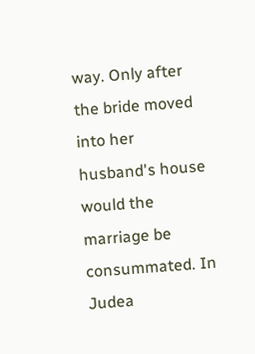way. Only after the bride moved into her husband's house would the marriage be consummated. In Judea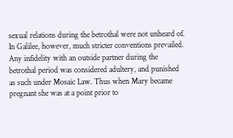sexual relations during the betrothal were not unheard of. In Galilee, however, much stricter conventions prevailed. Any infidelity with an outside partner during the betrothal period was considered adultery, and punished as such under Mosaic Law. Thus when Mary became pregnant she was at a point prior to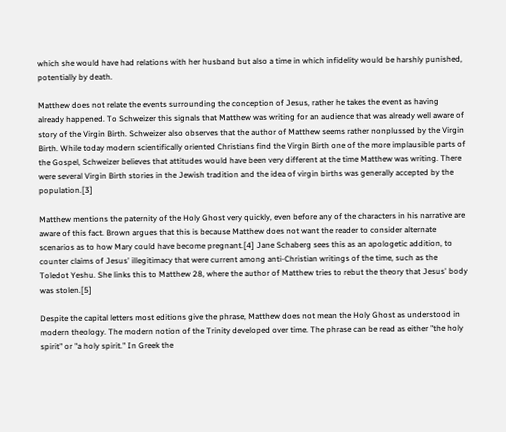which she would have had relations with her husband but also a time in which infidelity would be harshly punished, potentially by death.

Matthew does not relate the events surrounding the conception of Jesus, rather he takes the event as having already happened. To Schweizer this signals that Matthew was writing for an audience that was already well aware of story of the Virgin Birth. Schweizer also observes that the author of Matthew seems rather nonplussed by the Virgin Birth. While today modern scientifically oriented Christians find the Virgin Birth one of the more implausible parts of the Gospel, Schweizer believes that attitudes would have been very different at the time Matthew was writing. There were several Virgin Birth stories in the Jewish tradition and the idea of virgin births was generally accepted by the population.[3]

Matthew mentions the paternity of the Holy Ghost very quickly, even before any of the characters in his narrative are aware of this fact. Brown argues that this is because Matthew does not want the reader to consider alternate scenarios as to how Mary could have become pregnant.[4] Jane Schaberg sees this as an apologetic addition, to counter claims of Jesus' illegitimacy that were current among anti-Christian writings of the time, such as the Toledot Yeshu. She links this to Matthew 28, where the author of Matthew tries to rebut the theory that Jesus' body was stolen.[5]

Despite the capital letters most editions give the phrase, Matthew does not mean the Holy Ghost as understood in modern theology. The modern notion of the Trinity developed over time. The phrase can be read as either "the holy spirit" or "a holy spirit." In Greek the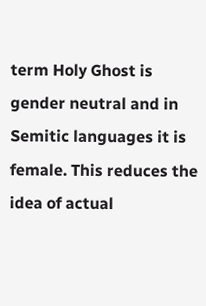term Holy Ghost is gender neutral and in Semitic languages it is female. This reduces the idea of actual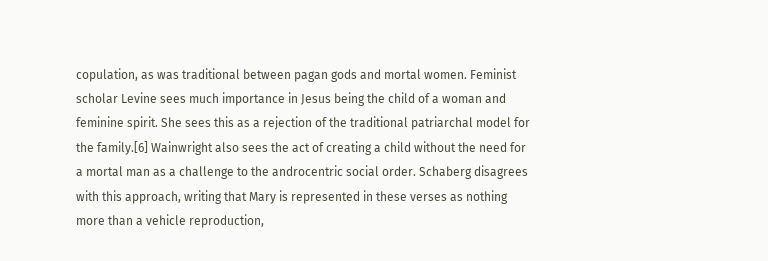copulation, as was traditional between pagan gods and mortal women. Feminist scholar Levine sees much importance in Jesus being the child of a woman and feminine spirit. She sees this as a rejection of the traditional patriarchal model for the family.[6] Wainwright also sees the act of creating a child without the need for a mortal man as a challenge to the androcentric social order. Schaberg disagrees with this approach, writing that Mary is represented in these verses as nothing more than a vehicle reproduction,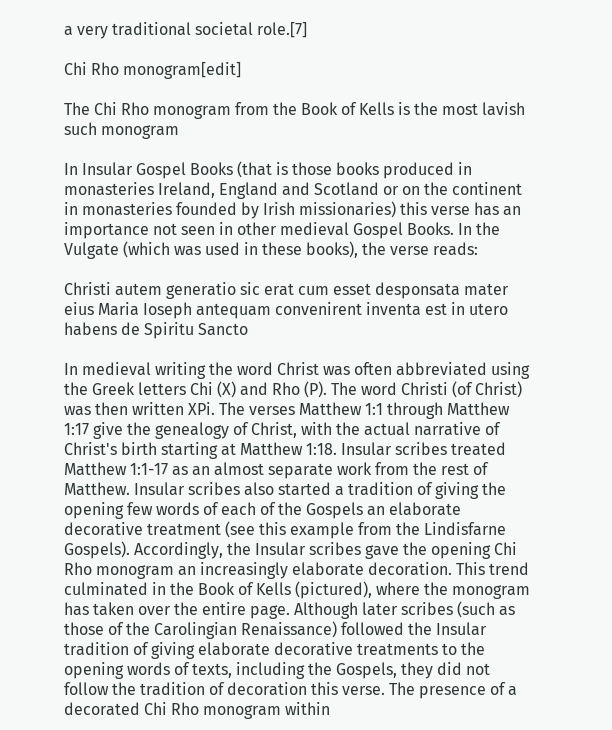a very traditional societal role.[7]

Chi Rho monogram[edit]

The Chi Rho monogram from the Book of Kells is the most lavish such monogram

In Insular Gospel Books (that is those books produced in monasteries Ireland, England and Scotland or on the continent in monasteries founded by Irish missionaries) this verse has an importance not seen in other medieval Gospel Books. In the Vulgate (which was used in these books), the verse reads:

Christi autem generatio sic erat cum esset desponsata mater eius Maria Ioseph antequam convenirent inventa est in utero habens de Spiritu Sancto

In medieval writing the word Christ was often abbreviated using the Greek letters Chi (X) and Rho (P). The word Christi (of Christ) was then written XPi. The verses Matthew 1:1 through Matthew 1:17 give the genealogy of Christ, with the actual narrative of Christ's birth starting at Matthew 1:18. Insular scribes treated Matthew 1:1-17 as an almost separate work from the rest of Matthew. Insular scribes also started a tradition of giving the opening few words of each of the Gospels an elaborate decorative treatment (see this example from the Lindisfarne Gospels). Accordingly, the Insular scribes gave the opening Chi Rho monogram an increasingly elaborate decoration. This trend culminated in the Book of Kells (pictured), where the monogram has taken over the entire page. Although later scribes (such as those of the Carolingian Renaissance) followed the Insular tradition of giving elaborate decorative treatments to the opening words of texts, including the Gospels, they did not follow the tradition of decoration this verse. The presence of a decorated Chi Rho monogram within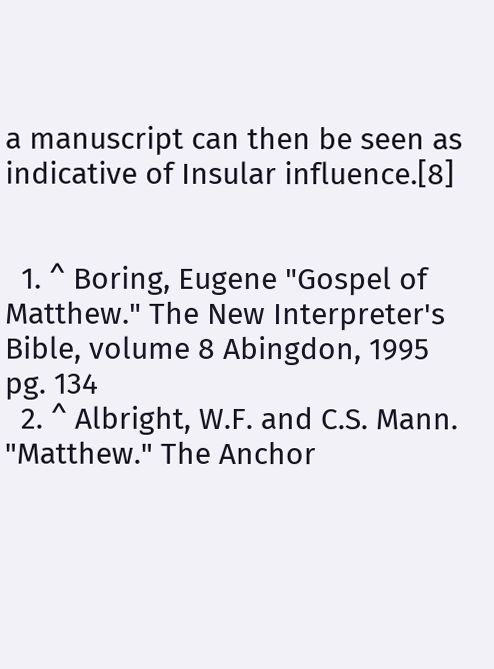a manuscript can then be seen as indicative of Insular influence.[8]


  1. ^ Boring, Eugene "Gospel of Matthew." The New Interpreter's Bible, volume 8 Abingdon, 1995 pg. 134
  2. ^ Albright, W.F. and C.S. Mann. "Matthew." The Anchor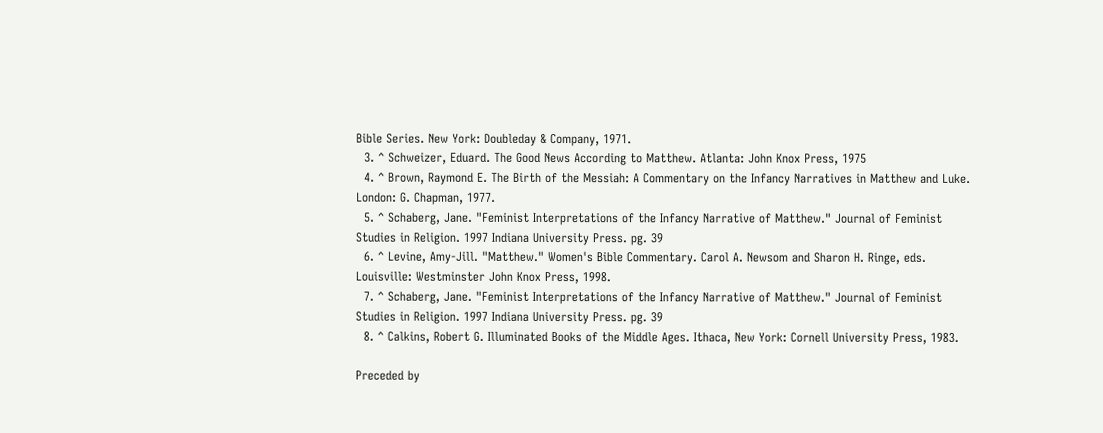Bible Series. New York: Doubleday & Company, 1971.
  3. ^ Schweizer, Eduard. The Good News According to Matthew. Atlanta: John Knox Press, 1975
  4. ^ Brown, Raymond E. The Birth of the Messiah: A Commentary on the Infancy Narratives in Matthew and Luke. London: G. Chapman, 1977.
  5. ^ Schaberg, Jane. "Feminist Interpretations of the Infancy Narrative of Matthew." Journal of Feminist Studies in Religion. 1997 Indiana University Press. pg. 39
  6. ^ Levine, Amy-Jill. "Matthew." Women's Bible Commentary. Carol A. Newsom and Sharon H. Ringe, eds. Louisville: Westminster John Knox Press, 1998.
  7. ^ Schaberg, Jane. "Feminist Interpretations of the Infancy Narrative of Matthew." Journal of Feminist Studies in Religion. 1997 Indiana University Press. pg. 39
  8. ^ Calkins, Robert G. Illuminated Books of the Middle Ages. Ithaca, New York: Cornell University Press, 1983.

Preceded by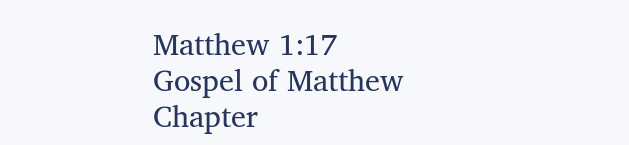Matthew 1:17
Gospel of Matthew
Chapter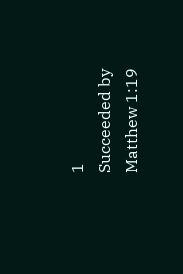1
Succeeded by
Matthew 1:19